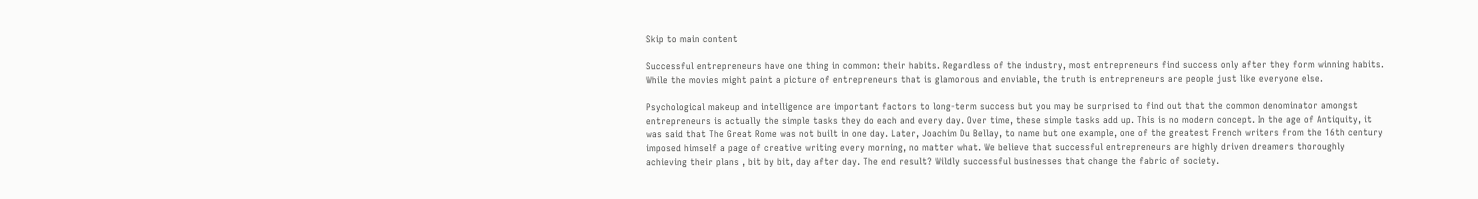Skip to main content

Successful entrepreneurs have one thing in common: their habits. Regardless of the industry, most entrepreneurs find success only after they form winning habits. While the movies might paint a picture of entrepreneurs that is glamorous and enviable, the truth is entrepreneurs are people just like everyone else.

Psychological makeup and intelligence are important factors to long-term success but you may be surprised to find out that the common denominator amongst entrepreneurs is actually the simple tasks they do each and every day. Over time, these simple tasks add up. This is no modern concept. In the age of Antiquity, it was said that The Great Rome was not built in one day. Later, Joachim Du Bellay, to name but one example, one of the greatest French writers from the 16th century imposed himself a page of creative writing every morning, no matter what. We believe that successful entrepreneurs are highly driven dreamers thoroughly achieving their plans , bit by bit, day after day. The end result? Wildly successful businesses that change the fabric of society.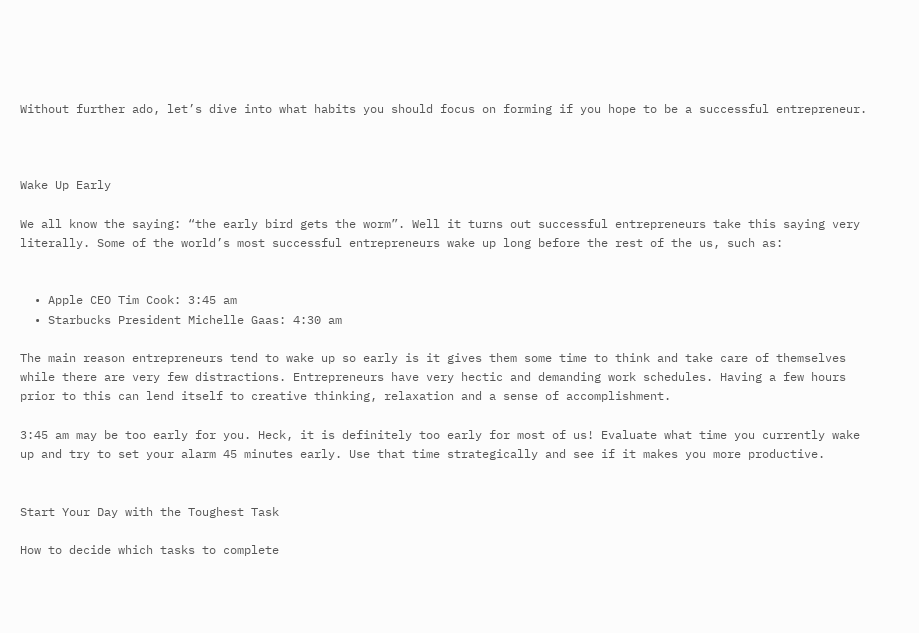Without further ado, let’s dive into what habits you should focus on forming if you hope to be a successful entrepreneur.



Wake Up Early

We all know the saying: “the early bird gets the worm”. Well it turns out successful entrepreneurs take this saying very literally. Some of the world’s most successful entrepreneurs wake up long before the rest of the us, such as:


  • Apple CEO Tim Cook: 3:45 am
  • Starbucks President Michelle Gaas: 4:30 am

The main reason entrepreneurs tend to wake up so early is it gives them some time to think and take care of themselves while there are very few distractions. Entrepreneurs have very hectic and demanding work schedules. Having a few hours prior to this can lend itself to creative thinking, relaxation and a sense of accomplishment.

3:45 am may be too early for you. Heck, it is definitely too early for most of us! Evaluate what time you currently wake up and try to set your alarm 45 minutes early. Use that time strategically and see if it makes you more productive.


Start Your Day with the Toughest Task

How to decide which tasks to complete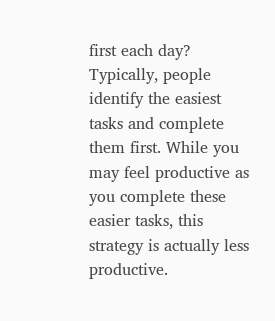first each day? Typically, people identify the easiest tasks and complete them first. While you may feel productive as you complete these easier tasks, this strategy is actually less productive.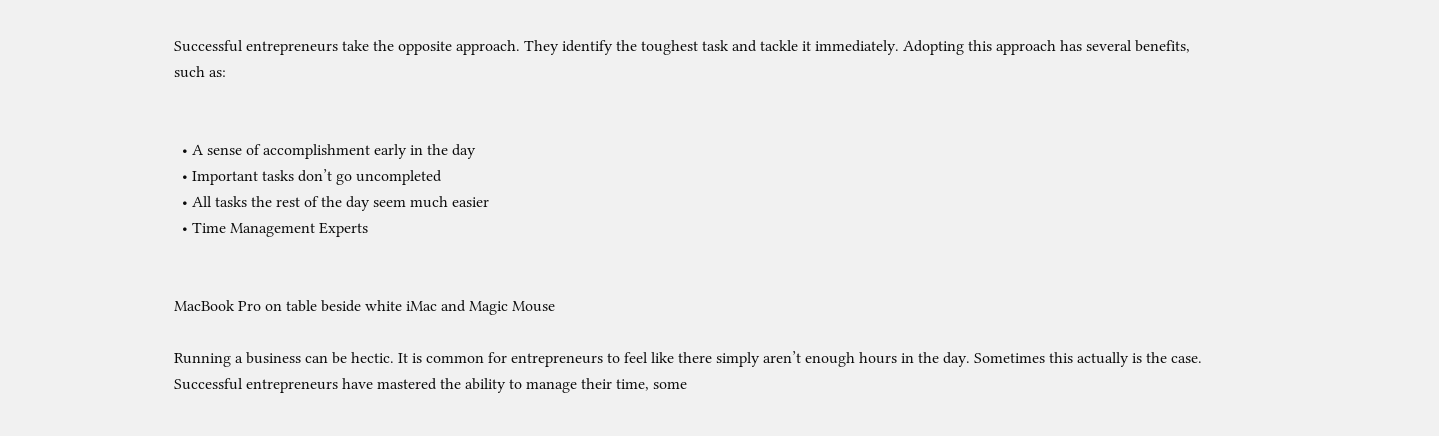Successful entrepreneurs take the opposite approach. They identify the toughest task and tackle it immediately. Adopting this approach has several benefits, such as:


  • A sense of accomplishment early in the day
  • Important tasks don’t go uncompleted
  • All tasks the rest of the day seem much easier
  • Time Management Experts


MacBook Pro on table beside white iMac and Magic Mouse

Running a business can be hectic. It is common for entrepreneurs to feel like there simply aren’t enough hours in the day. Sometimes this actually is the case. Successful entrepreneurs have mastered the ability to manage their time, some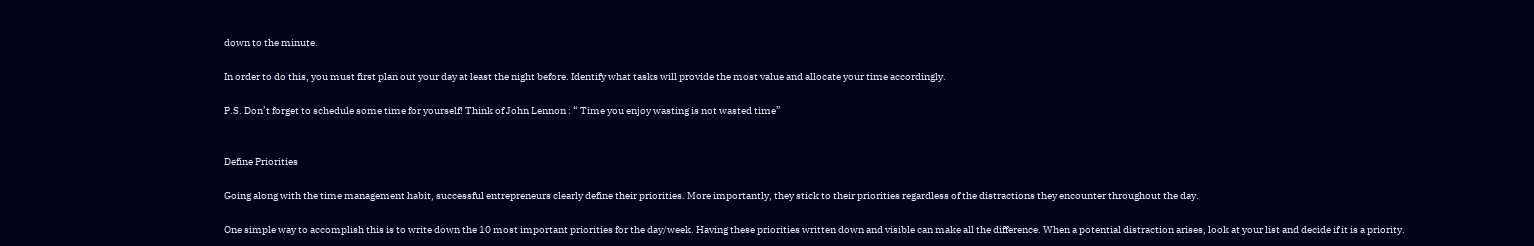down to the minute.

In order to do this, you must first plan out your day at least the night before. Identify what tasks will provide the most value and allocate your time accordingly.

P.S. Don’t forget to schedule some time for yourself! Think of John Lennon : “ Time you enjoy wasting is not wasted time”


Define Priorities

Going along with the time management habit, successful entrepreneurs clearly define their priorities. More importantly, they stick to their priorities regardless of the distractions they encounter throughout the day.

One simple way to accomplish this is to write down the 10 most important priorities for the day/week. Having these priorities written down and visible can make all the difference. When a potential distraction arises, look at your list and decide if it is a priority.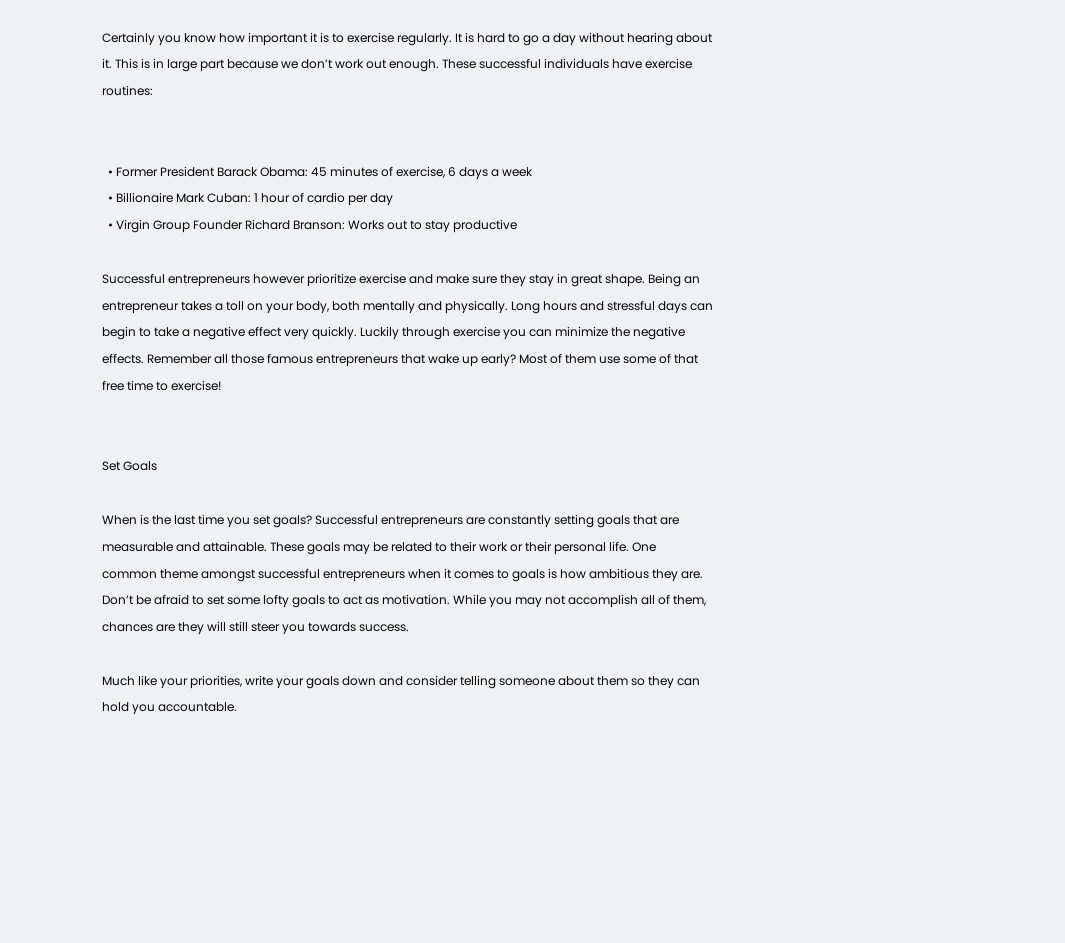Certainly you know how important it is to exercise regularly. It is hard to go a day without hearing about it. This is in large part because we don’t work out enough. These successful individuals have exercise routines:


  • Former President Barack Obama: 45 minutes of exercise, 6 days a week
  • Billionaire Mark Cuban: 1 hour of cardio per day
  • Virgin Group Founder Richard Branson: Works out to stay productive

Successful entrepreneurs however prioritize exercise and make sure they stay in great shape. Being an entrepreneur takes a toll on your body, both mentally and physically. Long hours and stressful days can begin to take a negative effect very quickly. Luckily through exercise you can minimize the negative effects. Remember all those famous entrepreneurs that wake up early? Most of them use some of that free time to exercise!


Set Goals

When is the last time you set goals? Successful entrepreneurs are constantly setting goals that are measurable and attainable. These goals may be related to their work or their personal life. One common theme amongst successful entrepreneurs when it comes to goals is how ambitious they are. Don’t be afraid to set some lofty goals to act as motivation. While you may not accomplish all of them, chances are they will still steer you towards success.

Much like your priorities, write your goals down and consider telling someone about them so they can hold you accountable.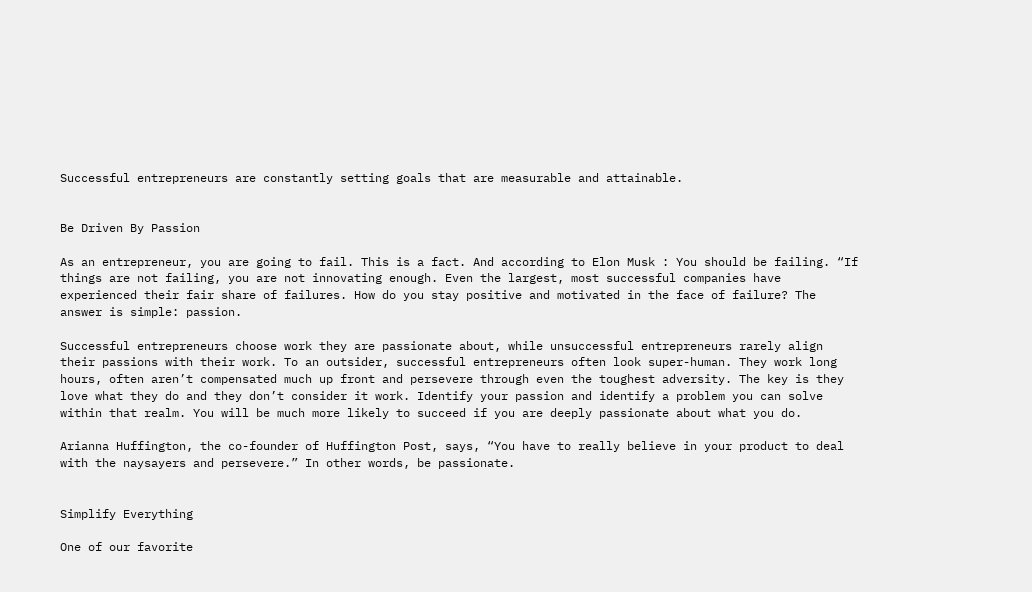Successful entrepreneurs are constantly setting goals that are measurable and attainable.


Be Driven By Passion

As an entrepreneur, you are going to fail. This is a fact. And according to Elon Musk : You should be failing. “If things are not failing, you are not innovating enough. Even the largest, most successful companies have experienced their fair share of failures. How do you stay positive and motivated in the face of failure? The answer is simple: passion.

Successful entrepreneurs choose work they are passionate about, while unsuccessful entrepreneurs rarely align their passions with their work. To an outsider, successful entrepreneurs often look super-human. They work long hours, often aren’t compensated much up front and persevere through even the toughest adversity. The key is they love what they do and they don’t consider it work. Identify your passion and identify a problem you can solve within that realm. You will be much more likely to succeed if you are deeply passionate about what you do.

Arianna Huffington, the co-founder of Huffington Post, says, “You have to really believe in your product to deal with the naysayers and persevere.” In other words, be passionate.


Simplify Everything

One of our favorite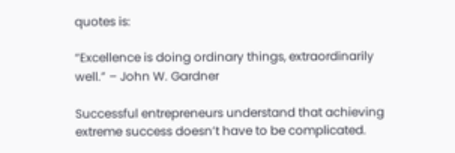quotes is:

“Excellence is doing ordinary things, extraordinarily well.” – John W. Gardner

Successful entrepreneurs understand that achieving extreme success doesn’t have to be complicated.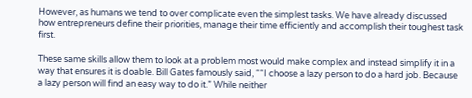However, as humans we tend to over complicate even the simplest tasks. We have already discussed how entrepreneurs define their priorities, manage their time efficiently and accomplish their toughest task first.

These same skills allow them to look at a problem most would make complex and instead simplify it in a way that ensures it is doable. Bill Gates famously said, ““I choose a lazy person to do a hard job. Because a lazy person will find an easy way to do it.” While neither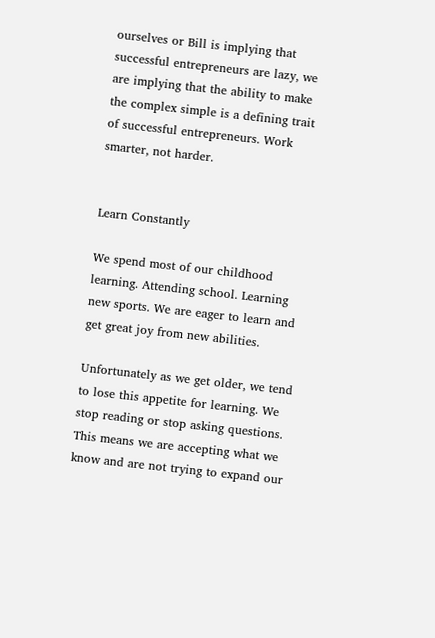ourselves or Bill is implying that successful entrepreneurs are lazy, we are implying that the ability to make the complex simple is a defining trait of successful entrepreneurs. Work smarter, not harder.


Learn Constantly

We spend most of our childhood learning. Attending school. Learning new sports. We are eager to learn and get great joy from new abilities.

Unfortunately as we get older, we tend to lose this appetite for learning. We stop reading or stop asking questions. This means we are accepting what we know and are not trying to expand our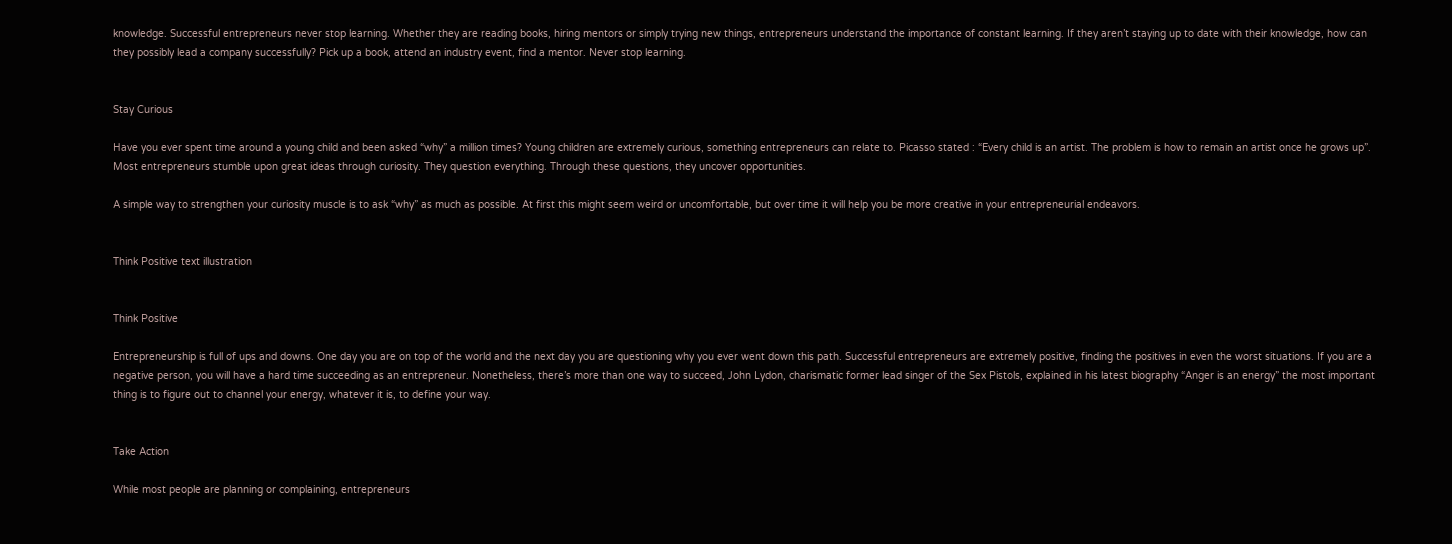knowledge. Successful entrepreneurs never stop learning. Whether they are reading books, hiring mentors or simply trying new things, entrepreneurs understand the importance of constant learning. If they aren’t staying up to date with their knowledge, how can they possibly lead a company successfully? Pick up a book, attend an industry event, find a mentor. Never stop learning.


Stay Curious

Have you ever spent time around a young child and been asked “why” a million times? Young children are extremely curious, something entrepreneurs can relate to. Picasso stated : “Every child is an artist. The problem is how to remain an artist once he grows up”. Most entrepreneurs stumble upon great ideas through curiosity. They question everything. Through these questions, they uncover opportunities.

A simple way to strengthen your curiosity muscle is to ask “why” as much as possible. At first this might seem weird or uncomfortable, but over time it will help you be more creative in your entrepreneurial endeavors.


Think Positive text illustration


Think Positive

Entrepreneurship is full of ups and downs. One day you are on top of the world and the next day you are questioning why you ever went down this path. Successful entrepreneurs are extremely positive, finding the positives in even the worst situations. If you are a negative person, you will have a hard time succeeding as an entrepreneur. Nonetheless, there’s more than one way to succeed, John Lydon, charismatic former lead singer of the Sex Pistols, explained in his latest biography “Anger is an energy” the most important thing is to figure out to channel your energy, whatever it is, to define your way.


Take Action

While most people are planning or complaining, entrepreneurs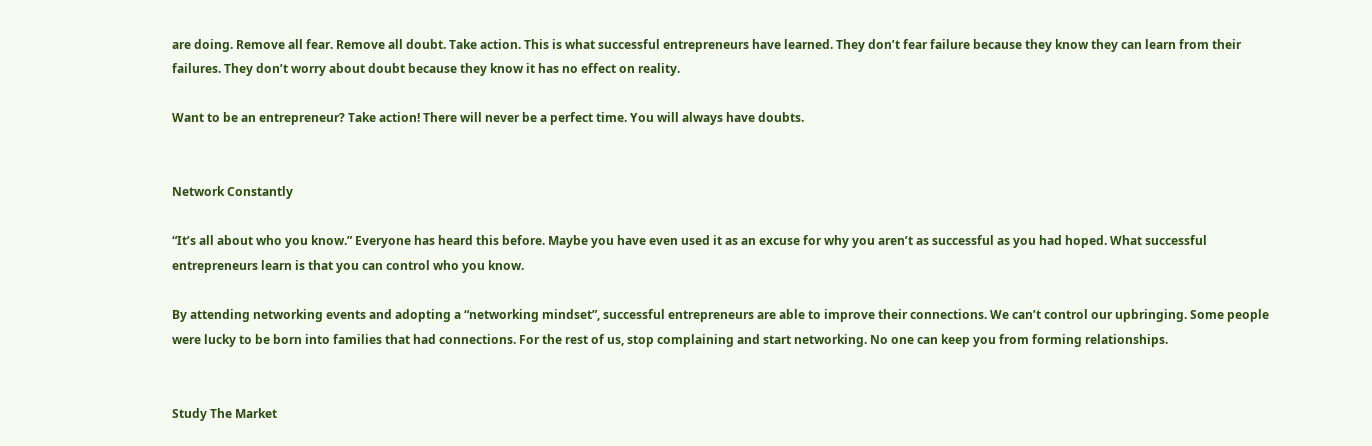are doing. Remove all fear. Remove all doubt. Take action. This is what successful entrepreneurs have learned. They don’t fear failure because they know they can learn from their failures. They don’t worry about doubt because they know it has no effect on reality.

Want to be an entrepreneur? Take action! There will never be a perfect time. You will always have doubts.


Network Constantly

“It’s all about who you know.” Everyone has heard this before. Maybe you have even used it as an excuse for why you aren’t as successful as you had hoped. What successful entrepreneurs learn is that you can control who you know.

By attending networking events and adopting a “networking mindset”, successful entrepreneurs are able to improve their connections. We can’t control our upbringing. Some people were lucky to be born into families that had connections. For the rest of us, stop complaining and start networking. No one can keep you from forming relationships.


Study The Market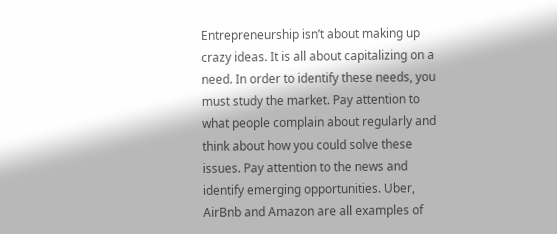Entrepreneurship isn’t about making up crazy ideas. It is all about capitalizing on a need. In order to identify these needs, you must study the market. Pay attention to what people complain about regularly and think about how you could solve these issues. Pay attention to the news and identify emerging opportunities. Uber, AirBnb and Amazon are all examples of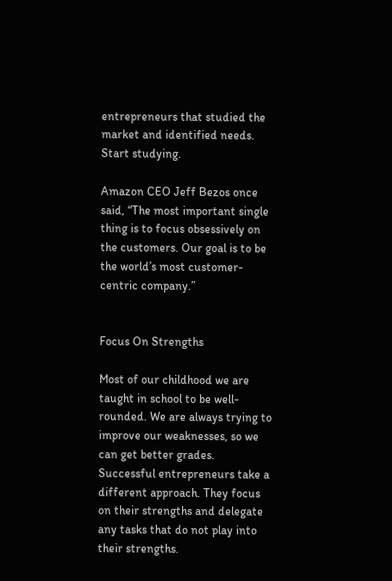entrepreneurs that studied the market and identified needs. Start studying.

Amazon CEO Jeff Bezos once said, “The most important single thing is to focus obsessively on the customers. Our goal is to be the world’s most customer-centric company.”


Focus On Strengths

Most of our childhood we are taught in school to be well-rounded. We are always trying to improve our weaknesses, so we can get better grades. Successful entrepreneurs take a different approach. They focus on their strengths and delegate any tasks that do not play into their strengths.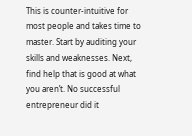This is counter-intuitive for most people and takes time to master. Start by auditing your skills and weaknesses. Next, find help that is good at what you aren’t. No successful entrepreneur did it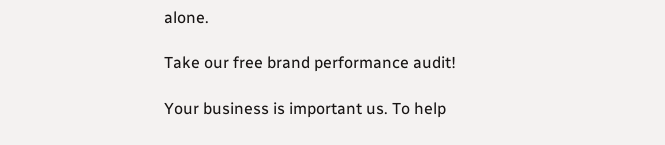alone.

Take our free brand performance audit!

Your business is important us. To help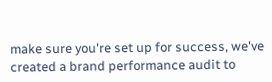make sure you're set up for success, we've created a brand performance audit to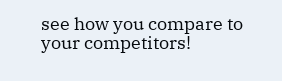see how you compare to your competitors!